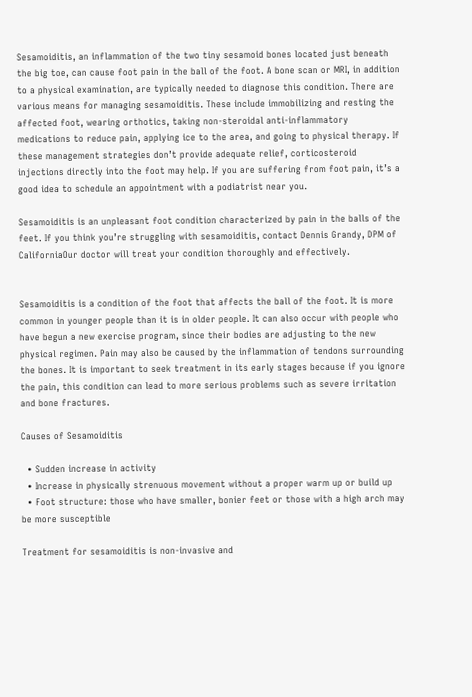Sesamoiditis, an inflammation of the two tiny sesamoid bones located just beneath the big toe, can cause foot pain in the ball of the foot. A bone scan or MRI, in addition to a physical examination, are typically needed to diagnose this condition. There are various means for managing sesamoiditis. These include immobilizing and resting the affected foot, wearing orthotics, taking non-steroidal anti-inflammatory medications to reduce pain, applying ice to the area, and going to physical therapy. If these management strategies don’t provide adequate relief, corticosteroid injections directly into the foot may help. If you are suffering from foot pain, it’s a good idea to schedule an appointment with a podiatrist near you.

Sesamoiditis is an unpleasant foot condition characterized by pain in the balls of the feet. If you think you’re struggling with sesamoiditis, contact Dennis Grandy, DPM of CaliforniaOur doctor will treat your condition thoroughly and effectively.


Sesamoiditis is a condition of the foot that affects the ball of the foot. It is more common in younger people than it is in older people. It can also occur with people who have begun a new exercise program, since their bodies are adjusting to the new physical regimen. Pain may also be caused by the inflammation of tendons surrounding the bones. It is important to seek treatment in its early stages because if you ignore the pain, this condition can lead to more serious problems such as severe irritation and bone fractures.

Causes of Sesamoiditis

  • Sudden increase in activity
  • Increase in physically strenuous movement without a proper warm up or build up
  • Foot structure: those who have smaller, bonier feet or those with a high arch may be more susceptible

Treatment for sesamoiditis is non-invasive and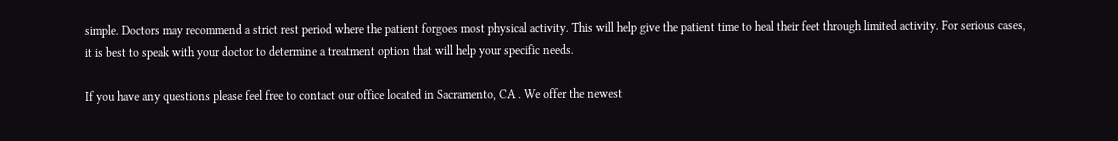simple. Doctors may recommend a strict rest period where the patient forgoes most physical activity. This will help give the patient time to heal their feet through limited activity. For serious cases, it is best to speak with your doctor to determine a treatment option that will help your specific needs.

If you have any questions please feel free to contact our office located in Sacramento, CA . We offer the newest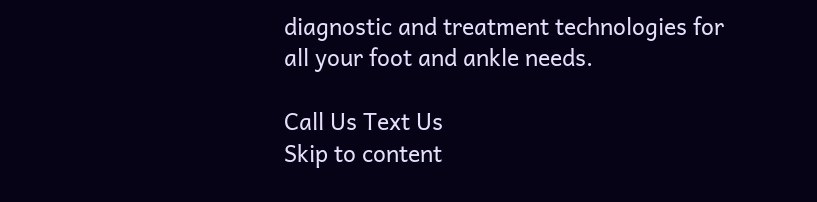diagnostic and treatment technologies for all your foot and ankle needs.

Call Us Text Us
Skip to content